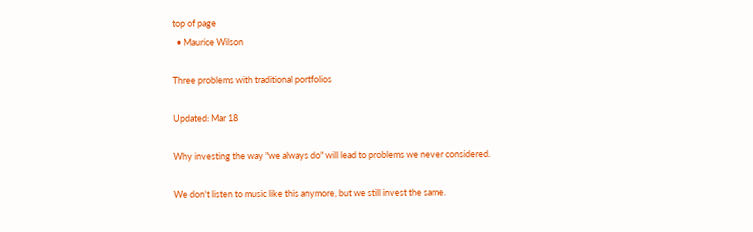top of page
  • Maurice Wilson

Three problems with traditional portfolios

Updated: Mar 18

Why investing the way "we always do" will lead to problems we never considered.

We don't listen to music like this anymore, but we still invest the same.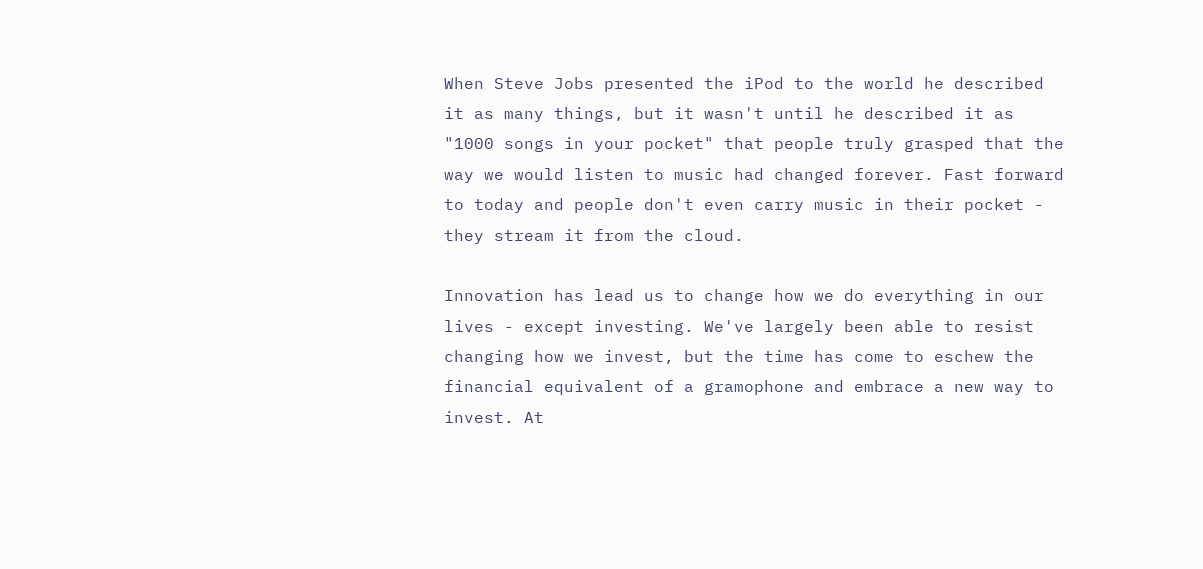When Steve Jobs presented the iPod to the world he described it as many things, but it wasn't until he described it as "1000 songs in your pocket" that people truly grasped that the way we would listen to music had changed forever. Fast forward to today and people don't even carry music in their pocket - they stream it from the cloud.

Innovation has lead us to change how we do everything in our lives - except investing. We've largely been able to resist changing how we invest, but the time has come to eschew the financial equivalent of a gramophone and embrace a new way to invest. At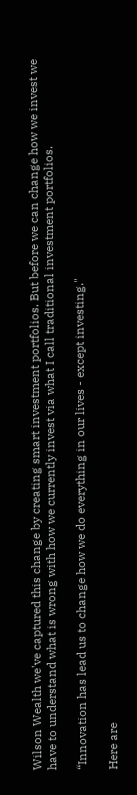Wilson Wealth we've captured this change by creating smart investment portfolios. But before we can change how we invest we have to understand what is wrong with how we currently invest via what I call traditional investment portfolios.

“Innovation has lead us to change how we do everything in our lives - except investing."

Here are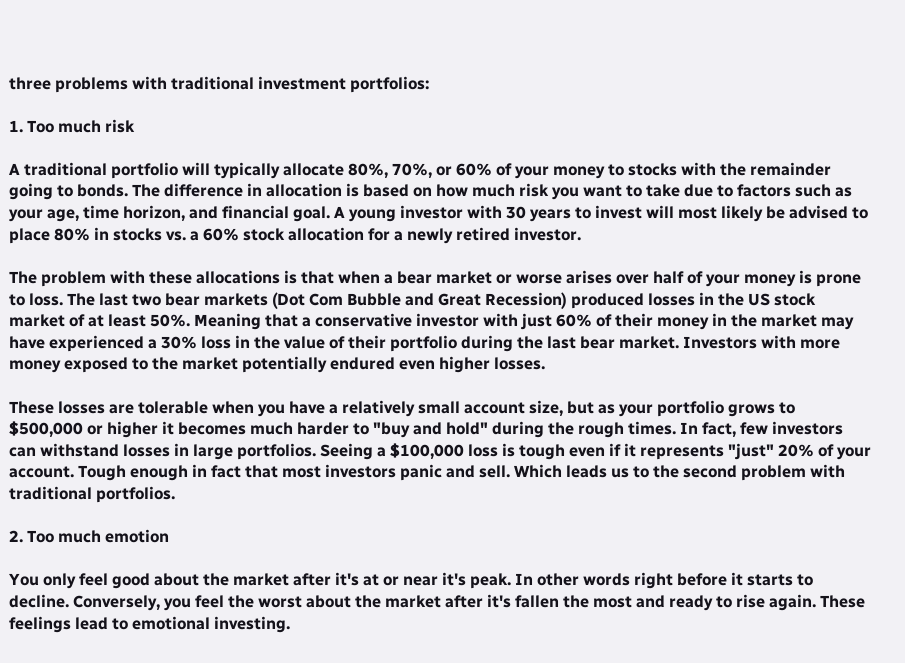three problems with traditional investment portfolios:

1. Too much risk

A traditional portfolio will typically allocate 80%, 70%, or 60% of your money to stocks with the remainder going to bonds. The difference in allocation is based on how much risk you want to take due to factors such as your age, time horizon, and financial goal. A young investor with 30 years to invest will most likely be advised to place 80% in stocks vs. a 60% stock allocation for a newly retired investor.

The problem with these allocations is that when a bear market or worse arises over half of your money is prone to loss. The last two bear markets (Dot Com Bubble and Great Recession) produced losses in the US stock market of at least 50%. Meaning that a conservative investor with just 60% of their money in the market may have experienced a 30% loss in the value of their portfolio during the last bear market. Investors with more money exposed to the market potentially endured even higher losses.

These losses are tolerable when you have a relatively small account size, but as your portfolio grows to $500,000 or higher it becomes much harder to "buy and hold" during the rough times. In fact, few investors can withstand losses in large portfolios. Seeing a $100,000 loss is tough even if it represents "just" 20% of your account. Tough enough in fact that most investors panic and sell. Which leads us to the second problem with traditional portfolios.

2. Too much emotion

You only feel good about the market after it's at or near it's peak. In other words right before it starts to decline. Conversely, you feel the worst about the market after it's fallen the most and ready to rise again. These feelings lead to emotional investing.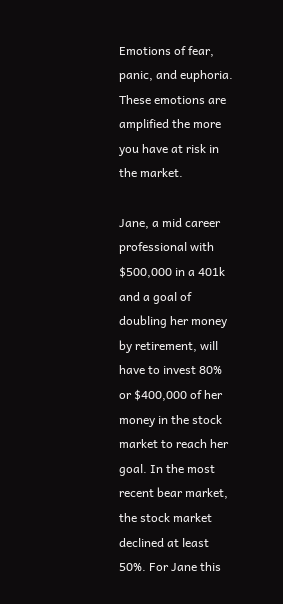Emotions of fear, panic, and euphoria. These emotions are amplified the more you have at risk in the market.

Jane, a mid career professional with $500,000 in a 401k and a goal of doubling her money by retirement, will have to invest 80% or $400,000 of her money in the stock market to reach her goal. In the most recent bear market, the stock market declined at least 50%. For Jane this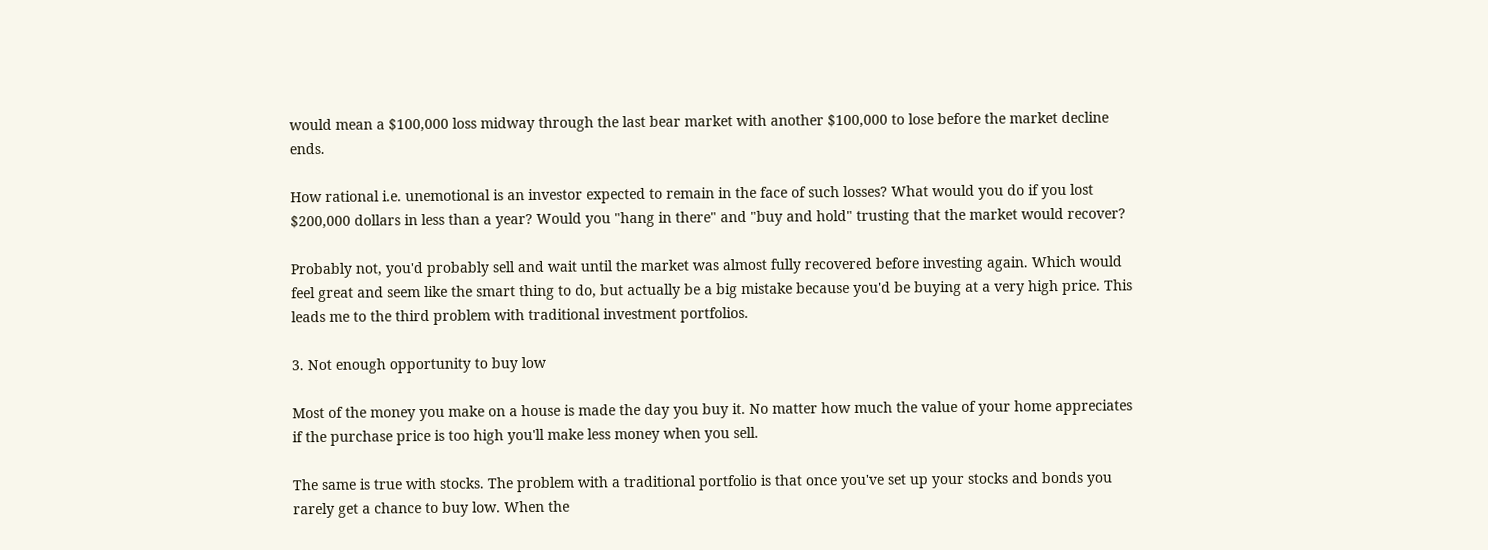would mean a $100,000 loss midway through the last bear market with another $100,000 to lose before the market decline ends.

How rational i.e. unemotional is an investor expected to remain in the face of such losses? What would you do if you lost $200,000 dollars in less than a year? Would you "hang in there" and "buy and hold" trusting that the market would recover?

Probably not, you'd probably sell and wait until the market was almost fully recovered before investing again. Which would feel great and seem like the smart thing to do, but actually be a big mistake because you'd be buying at a very high price. This leads me to the third problem with traditional investment portfolios.

3. Not enough opportunity to buy low

Most of the money you make on a house is made the day you buy it. No matter how much the value of your home appreciates if the purchase price is too high you'll make less money when you sell.

The same is true with stocks. The problem with a traditional portfolio is that once you've set up your stocks and bonds you rarely get a chance to buy low. When the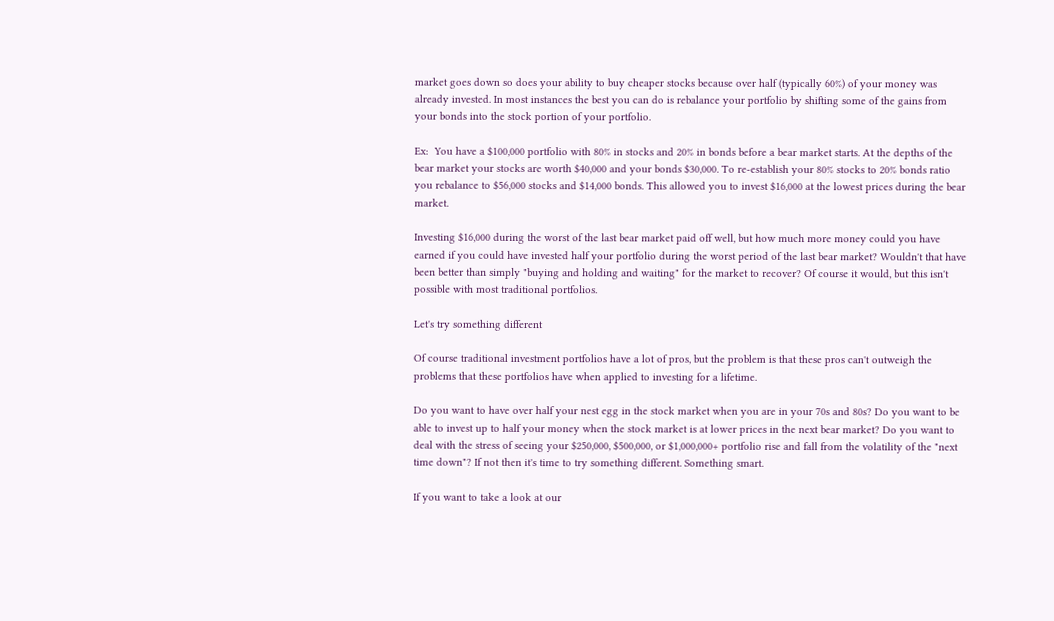market goes down so does your ability to buy cheaper stocks because over half (typically 60%) of your money was already invested. In most instances the best you can do is rebalance your portfolio by shifting some of the gains from your bonds into the stock portion of your portfolio.

Ex:  You have a $100,000 portfolio with 80% in stocks and 20% in bonds before a bear market starts. At the depths of the bear market your stocks are worth $40,000 and your bonds $30,000. To re-establish your 80% stocks to 20% bonds ratio you rebalance to $56,000 stocks and $14,000 bonds. This allowed you to invest $16,000 at the lowest prices during the bear market.

Investing $16,000 during the worst of the last bear market paid off well, but how much more money could you have earned if you could have invested half your portfolio during the worst period of the last bear market? Wouldn't that have been better than simply "buying and holding and waiting" for the market to recover? Of course it would, but this isn't possible with most traditional portfolios.

Let's try something different

Of course traditional investment portfolios have a lot of pros, but the problem is that these pros can't outweigh the problems that these portfolios have when applied to investing for a lifetime.

Do you want to have over half your nest egg in the stock market when you are in your 70s and 80s? Do you want to be able to invest up to half your money when the stock market is at lower prices in the next bear market? Do you want to deal with the stress of seeing your $250,000, $500,000, or $1,000,000+ portfolio rise and fall from the volatility of the "next time down"? If not then it's time to try something different. Something smart.

If you want to take a look at our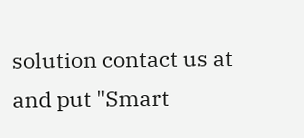solution contact us at and put "Smart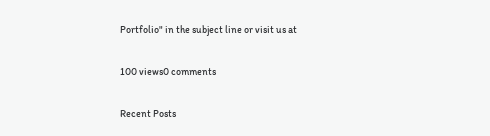Portfolio" in the subject line or visit us at

100 views0 comments

Recent Posts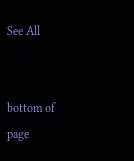See All


bottom of page